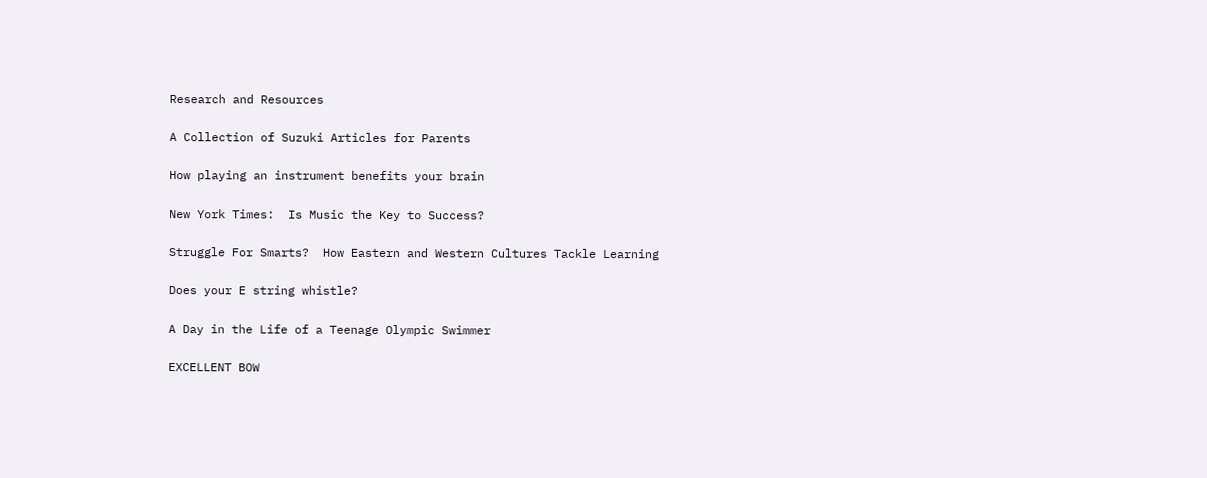Research and Resources

A Collection of Suzuki Articles for Parents

How playing an instrument benefits your brain

New York Times:  Is Music the Key to Success?

Struggle For Smarts?  How Eastern and Western Cultures Tackle Learning

Does your E string whistle?

A Day in the Life of a Teenage Olympic Swimmer

EXCELLENT BOW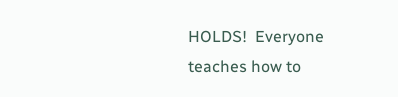HOLDS!  Everyone teaches how to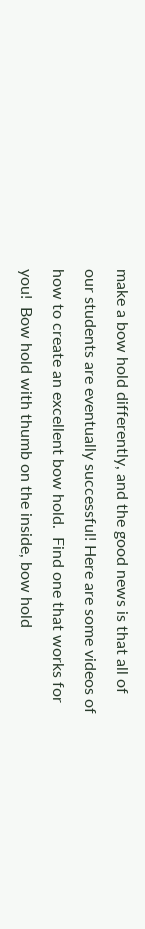make a bow hold differently, and the good news is that all of our students are eventually successful! Here are some videos of how to create an excellent bow hold.  Find one that works for you!  Bow hold with thumb on the inside, bow hold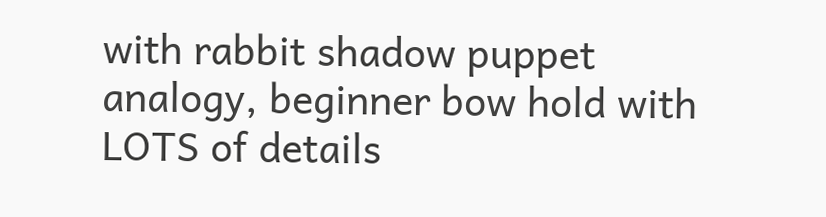with rabbit shadow puppet analogy, beginner bow hold with LOTS of details